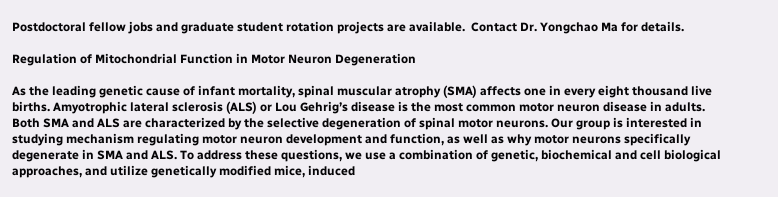Postdoctoral fellow jobs and graduate student rotation projects are available.  Contact Dr. Yongchao Ma for details.

Regulation of Mitochondrial Function in Motor Neuron Degeneration

As the leading genetic cause of infant mortality, spinal muscular atrophy (SMA) affects one in every eight thousand live births. Amyotrophic lateral sclerosis (ALS) or Lou Gehrig’s disease is the most common motor neuron disease in adults. Both SMA and ALS are characterized by the selective degeneration of spinal motor neurons. Our group is interested in studying mechanism regulating motor neuron development and function, as well as why motor neurons specifically degenerate in SMA and ALS. To address these questions, we use a combination of genetic, biochemical and cell biological approaches, and utilize genetically modified mice, induced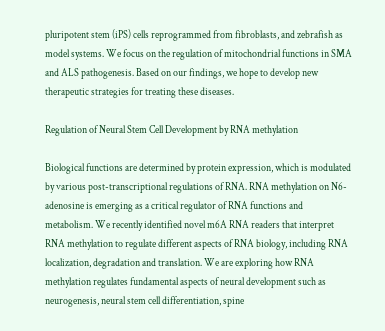pluripotent stem (iPS) cells reprogrammed from fibroblasts, and zebrafish as model systems. We focus on the regulation of mitochondrial functions in SMA and ALS pathogenesis. Based on our findings, we hope to develop new therapeutic strategies for treating these diseases.

Regulation of Neural Stem Cell Development by RNA methylation

Biological functions are determined by protein expression, which is modulated by various post-transcriptional regulations of RNA. RNA methylation on N6-adenosine is emerging as a critical regulator of RNA functions and metabolism. We recently identified novel m6A RNA readers that interpret RNA methylation to regulate different aspects of RNA biology, including RNA localization, degradation and translation. We are exploring how RNA methylation regulates fundamental aspects of neural development such as neurogenesis, neural stem cell differentiation, spine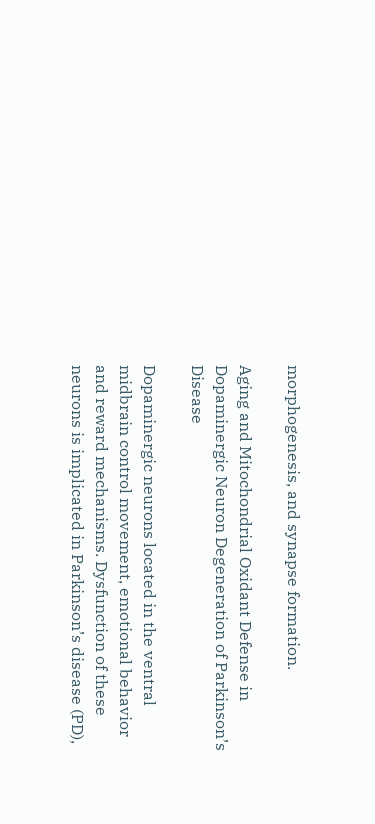morphogenesis, and synapse formation.

Aging and Mitochondrial Oxidant Defense in Dopaminergic Neuron Degeneration of Parkinson’s Disease

Dopaminergic neurons located in the ventral midbrain control movement, emotional behavior and reward mechanisms. Dysfunction of these neurons is implicated in Parkinson’s disease (PD),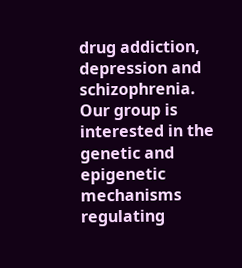drug addiction, depression and schizophrenia. Our group is interested in the genetic and epigenetic mechanisms regulating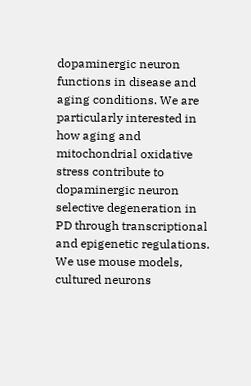dopaminergic neuron functions in disease and aging conditions. We are particularly interested in how aging and mitochondrial oxidative stress contribute to dopaminergic neuron selective degeneration in PD through transcriptional and epigenetic regulations. We use mouse models, cultured neurons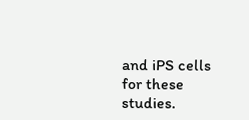and iPS cells for these studies.